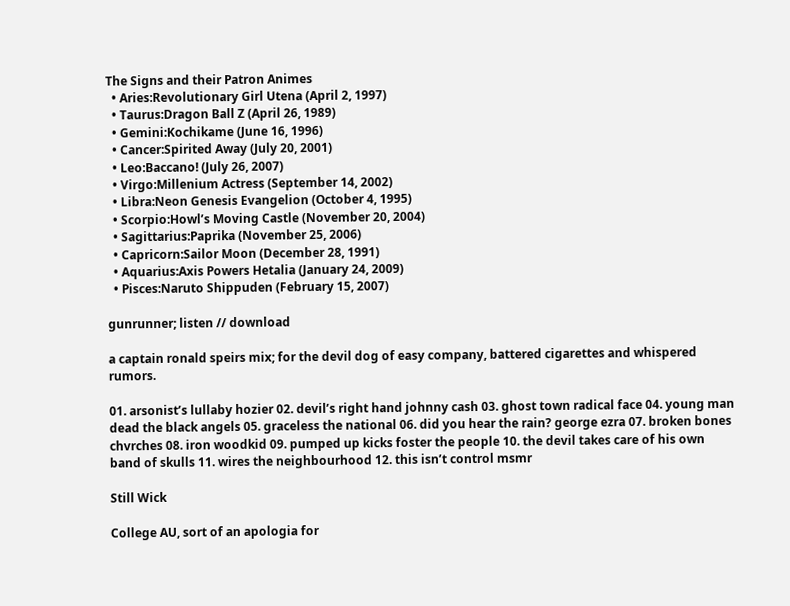The Signs and their Patron Animes
  • Aries:Revolutionary Girl Utena (April 2, 1997)
  • Taurus:Dragon Ball Z (April 26, 1989)
  • Gemini:Kochikame (June 16, 1996)
  • Cancer:Spirited Away (July 20, 2001)
  • Leo:Baccano! (July 26, 2007)
  • Virgo:Millenium Actress (September 14, 2002)
  • Libra:Neon Genesis Evangelion (October 4, 1995)
  • Scorpio:Howl’s Moving Castle (November 20, 2004)
  • Sagittarius:Paprika (November 25, 2006)
  • Capricorn:Sailor Moon (December 28, 1991)
  • Aquarius:Axis Powers Hetalia (January 24, 2009)
  • Pisces:Naruto Shippuden (February 15, 2007)

gunrunner; listen // download

a captain ronald speirs mix; for the devil dog of easy company, battered cigarettes and whispered rumors.

01. arsonist’s lullaby hozier 02. devil’s right hand johnny cash 03. ghost town radical face 04. young man dead the black angels 05. graceless the national 06. did you hear the rain? george ezra 07. broken bones chvrches 08. iron woodkid 09. pumped up kicks foster the people 10. the devil takes care of his own band of skulls 11. wires the neighbourhood 12. this isn’t control msmr

Still Wick

College AU, sort of an apologia for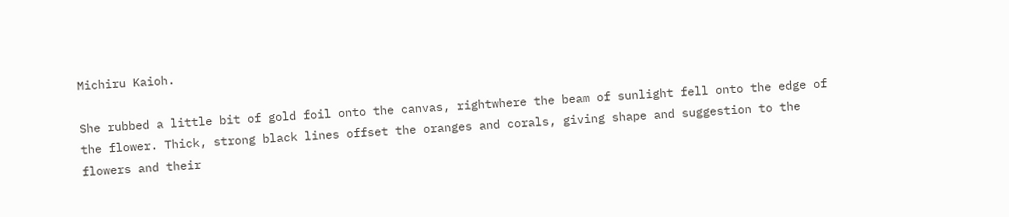Michiru Kaioh.

She rubbed a little bit of gold foil onto the canvas, rightwhere the beam of sunlight fell onto the edge of the flower. Thick, strong black lines offset the oranges and corals, giving shape and suggestion to the flowers and their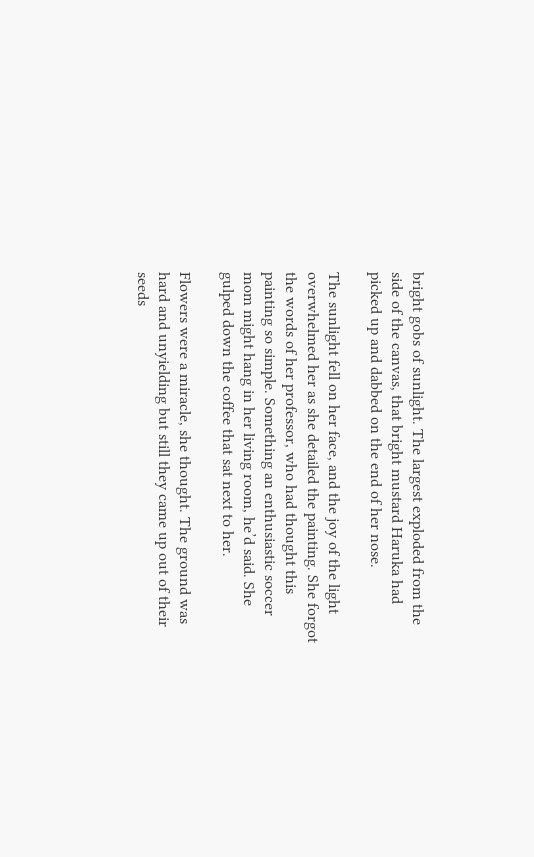bright gobs of sunlight. The largest exploded from the side of the canvas, that bright mustard Haruka had picked up and dabbed on the end of her nose.

The sunlight fell on her face, and the joy of the light overwhelmed her as she detailed the painting. She forgot the words of her professor, who had thought this painting so simple. Something an enthusiastic soccer mom might hang in her living room, he’d said. She gulped down the coffee that sat next to her.

Flowers were a miracle, she thought. The ground was hard and unyielding but still they came up out of their seeds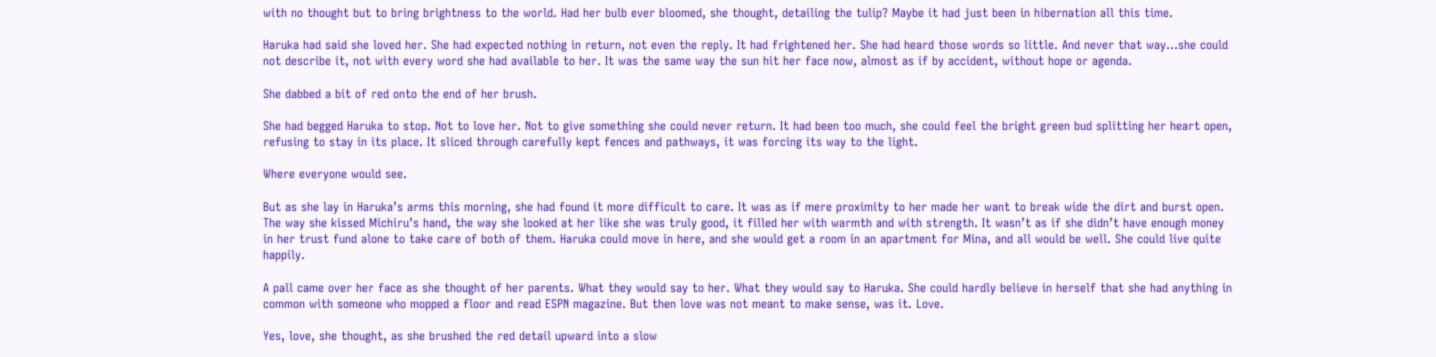with no thought but to bring brightness to the world. Had her bulb ever bloomed, she thought, detailing the tulip? Maybe it had just been in hibernation all this time.

Haruka had said she loved her. She had expected nothing in return, not even the reply. It had frightened her. She had heard those words so little. And never that way…she could not describe it, not with every word she had available to her. It was the same way the sun hit her face now, almost as if by accident, without hope or agenda.

She dabbed a bit of red onto the end of her brush.

She had begged Haruka to stop. Not to love her. Not to give something she could never return. It had been too much, she could feel the bright green bud splitting her heart open, refusing to stay in its place. It sliced through carefully kept fences and pathways, it was forcing its way to the light.

Where everyone would see.

But as she lay in Haruka’s arms this morning, she had found it more difficult to care. It was as if mere proximity to her made her want to break wide the dirt and burst open. The way she kissed Michiru’s hand, the way she looked at her like she was truly good, it filled her with warmth and with strength. It wasn’t as if she didn’t have enough money in her trust fund alone to take care of both of them. Haruka could move in here, and she would get a room in an apartment for Mina, and all would be well. She could live quite happily.

A pall came over her face as she thought of her parents. What they would say to her. What they would say to Haruka. She could hardly believe in herself that she had anything in common with someone who mopped a floor and read ESPN magazine. But then love was not meant to make sense, was it. Love.

Yes, love, she thought, as she brushed the red detail upward into a slow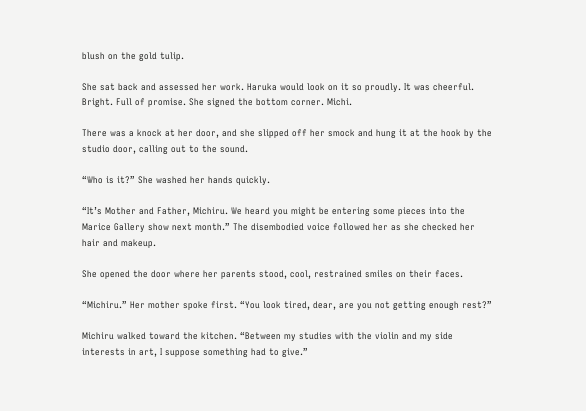blush on the gold tulip.

She sat back and assessed her work. Haruka would look on it so proudly. It was cheerful. Bright. Full of promise. She signed the bottom corner. Michi.

There was a knock at her door, and she slipped off her smock and hung it at the hook by the studio door, calling out to the sound.

“Who is it?” She washed her hands quickly.

“It’s Mother and Father, Michiru. We heard you might be entering some pieces into the Marice Gallery show next month.” The disembodied voice followed her as she checked her hair and makeup.

She opened the door where her parents stood, cool, restrained smiles on their faces.

“Michiru.” Her mother spoke first. “You look tired, dear, are you not getting enough rest?”

Michiru walked toward the kitchen. “Between my studies with the violin and my side interests in art, I suppose something had to give.”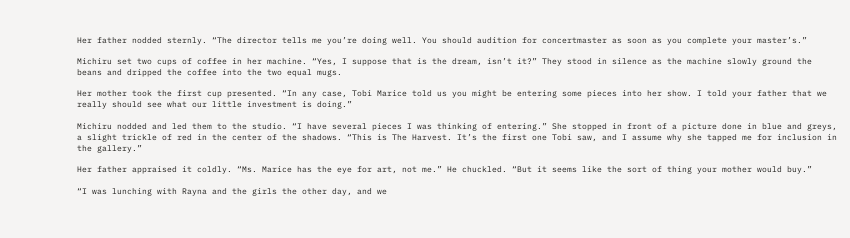Her father nodded sternly. “The director tells me you’re doing well. You should audition for concertmaster as soon as you complete your master’s.”

Michiru set two cups of coffee in her machine. “Yes, I suppose that is the dream, isn’t it?” They stood in silence as the machine slowly ground the beans and dripped the coffee into the two equal mugs.

Her mother took the first cup presented. “In any case, Tobi Marice told us you might be entering some pieces into her show. I told your father that we really should see what our little investment is doing.”

Michiru nodded and led them to the studio. “I have several pieces I was thinking of entering.” She stopped in front of a picture done in blue and greys, a slight trickle of red in the center of the shadows. “This is The Harvest. It’s the first one Tobi saw, and I assume why she tapped me for inclusion in the gallery.”

Her father appraised it coldly. “Ms. Marice has the eye for art, not me.” He chuckled. “But it seems like the sort of thing your mother would buy.”

“I was lunching with Rayna and the girls the other day, and we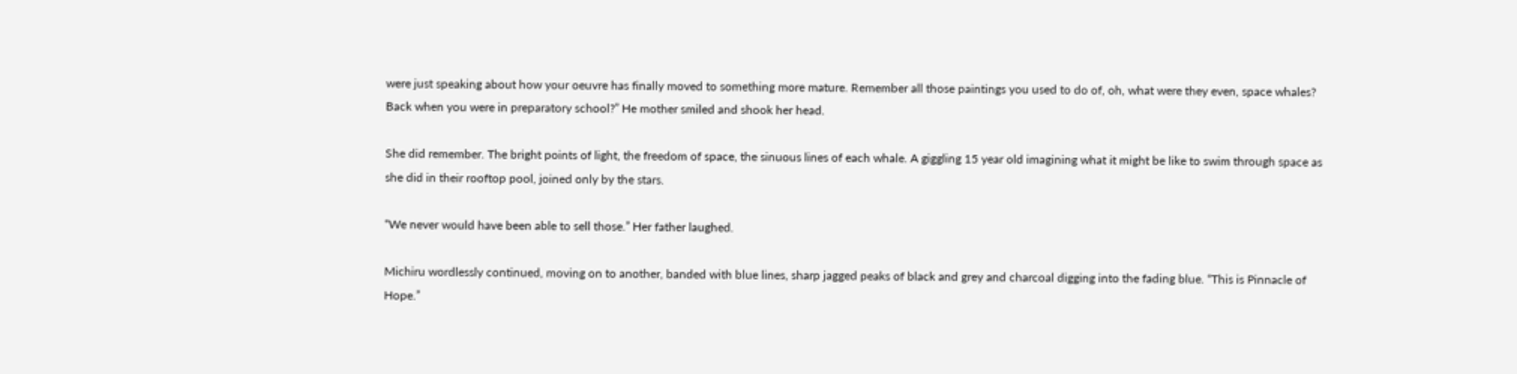were just speaking about how your oeuvre has finally moved to something more mature. Remember all those paintings you used to do of, oh, what were they even, space whales? Back when you were in preparatory school?” He mother smiled and shook her head.

She did remember. The bright points of light, the freedom of space, the sinuous lines of each whale. A giggling 15 year old imagining what it might be like to swim through space as she did in their rooftop pool, joined only by the stars.

“We never would have been able to sell those.” Her father laughed.

Michiru wordlessly continued, moving on to another, banded with blue lines, sharp jagged peaks of black and grey and charcoal digging into the fading blue. “This is Pinnacle of Hope.”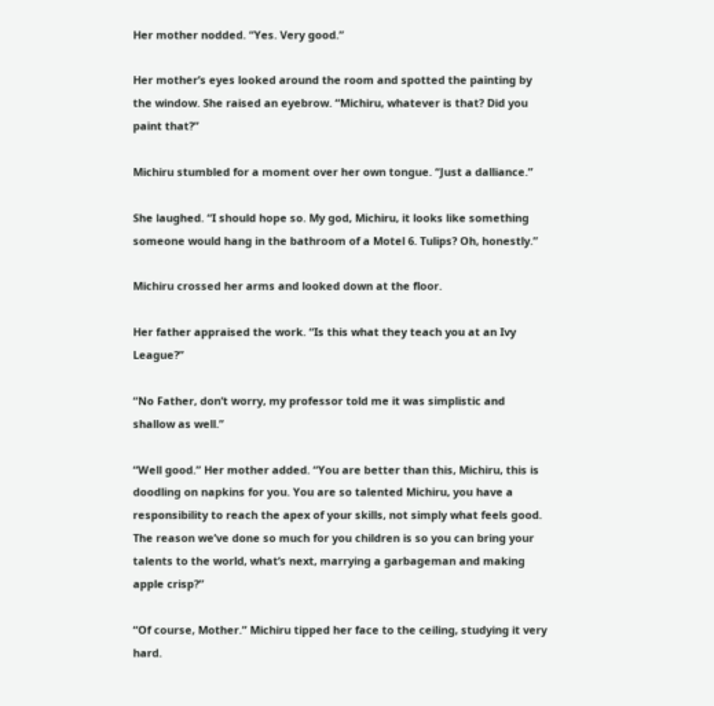Her mother nodded. “Yes. Very good.”

Her mother’s eyes looked around the room and spotted the painting by the window. She raised an eyebrow. “Michiru, whatever is that? Did you paint that?”

Michiru stumbled for a moment over her own tongue. “Just a dalliance.”

She laughed. “I should hope so. My god, Michiru, it looks like something someone would hang in the bathroom of a Motel 6. Tulips? Oh, honestly.”

Michiru crossed her arms and looked down at the floor.

Her father appraised the work. “Is this what they teach you at an Ivy League?”

“No Father, don’t worry, my professor told me it was simplistic and shallow as well.”

“Well good.” Her mother added. “You are better than this, Michiru, this is doodling on napkins for you. You are so talented Michiru, you have a responsibility to reach the apex of your skills, not simply what feels good. The reason we’ve done so much for you children is so you can bring your talents to the world, what’s next, marrying a garbageman and making apple crisp?”

“Of course, Mother.” Michiru tipped her face to the ceiling, studying it very hard.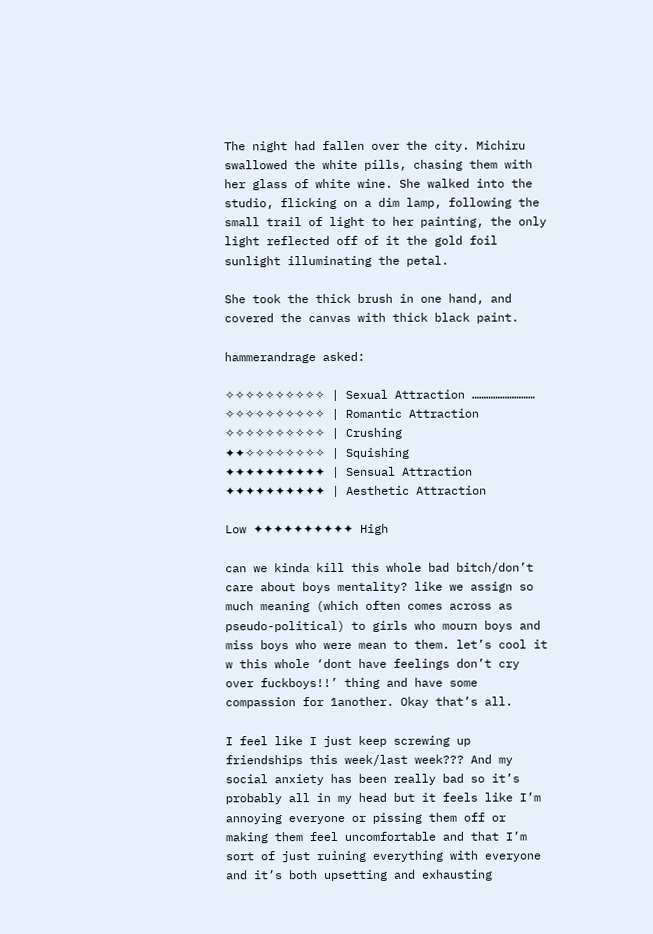The night had fallen over the city. Michiru swallowed the white pills, chasing them with her glass of white wine. She walked into the studio, flicking on a dim lamp, following the small trail of light to her painting, the only light reflected off of it the gold foil sunlight illuminating the petal.

She took the thick brush in one hand, and covered the canvas with thick black paint.

hammerandrage asked:

✧✧✧✧✧✧✧✧✧✧ | Sexual Attraction ………………………
✧✧✧✧✧✧✧✧✧✧ | Romantic Attraction
✧✧✧✧✧✧✧✧✧✧ | Crushing
✦✦✧✧✧✧✧✧✧✧ | Squishing
✦✦✦✦✦✦✦✦✦✦ | Sensual Attraction
✦✦✦✦✦✦✦✦✦✦ | Aesthetic Attraction

Low ✦✦✦✦✦✦✦✦✦✦ High

can we kinda kill this whole bad bitch/don’t care about boys mentality? like we assign so much meaning (which often comes across as pseudo-political) to girls who mourn boys and miss boys who were mean to them. let’s cool it w this whole ‘dont have feelings don’t cry over fuckboys!!’ thing and have some compassion for 1another. Okay that’s all.

I feel like I just keep screwing up friendships this week/last week??? And my social anxiety has been really bad so it’s probably all in my head but it feels like I’m annoying everyone or pissing them off or making them feel uncomfortable and that I’m sort of just ruining everything with everyone and it’s both upsetting and exhausting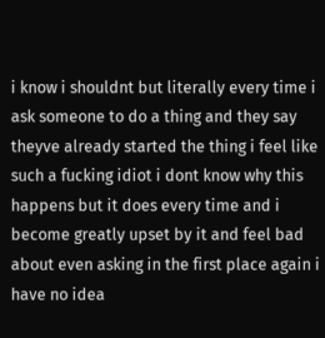i know i shouldnt but literally every time i ask someone to do a thing and they say theyve already started the thing i feel like such a fucking idiot i dont know why this happens but it does every time and i become greatly upset by it and feel bad about even asking in the first place again i have no idea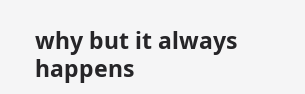why but it always happens